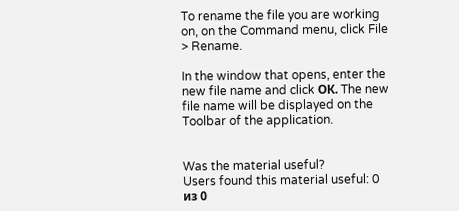To rename the file you are working on, on the Command menu, click File > Rename.

In the window that opens, enter the new file name and click ОК. The new file name will be displayed on the Toolbar of the application.


Was the material useful?
Users found this material useful: 0 из 0